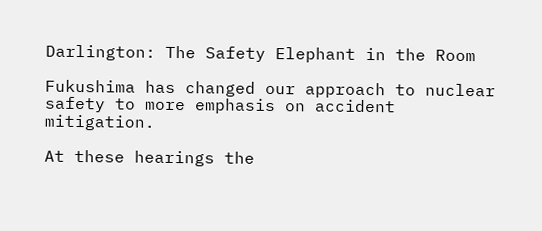Darlington: The Safety Elephant in the Room

Fukushima has changed our approach to nuclear safety to more emphasis on accident mitigation.

At these hearings the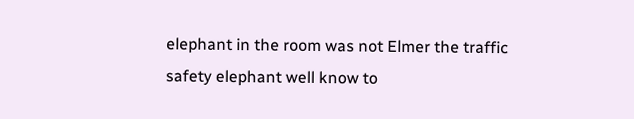elephant in the room was not Elmer the traffic safety elephant well know to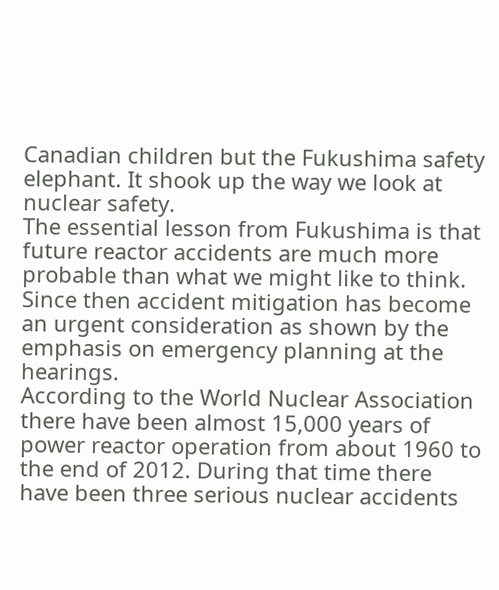Canadian children but the Fukushima safety elephant. It shook up the way we look at nuclear safety.
The essential lesson from Fukushima is that future reactor accidents are much more probable than what we might like to think. Since then accident mitigation has become an urgent consideration as shown by the emphasis on emergency planning at the hearings.
According to the World Nuclear Association there have been almost 15,000 years of power reactor operation from about 1960 to the end of 2012. During that time there have been three serious nuclear accidents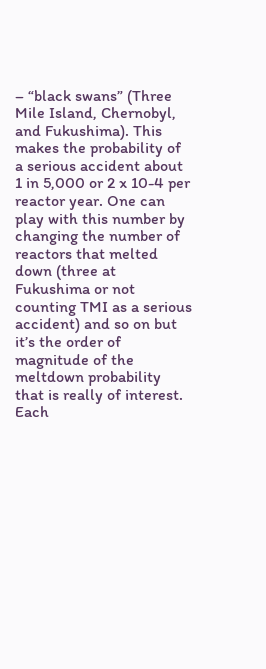– “black swans” (Three Mile Island, Chernobyl, and Fukushima). This makes the probability of a serious accident about 1 in 5,000 or 2 x 10-4 per reactor year. One can play with this number by changing the number of reactors that melted down (three at Fukushima or not counting TMI as a serious accident) and so on but it’s the order of magnitude of the meltdown probability that is really of interest.
Each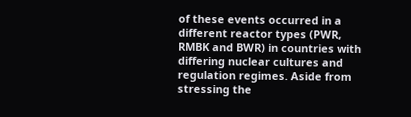of these events occurred in a different reactor types (PWR, RMBK and BWR) in countries with differing nuclear cultures and regulation regimes. Aside from stressing the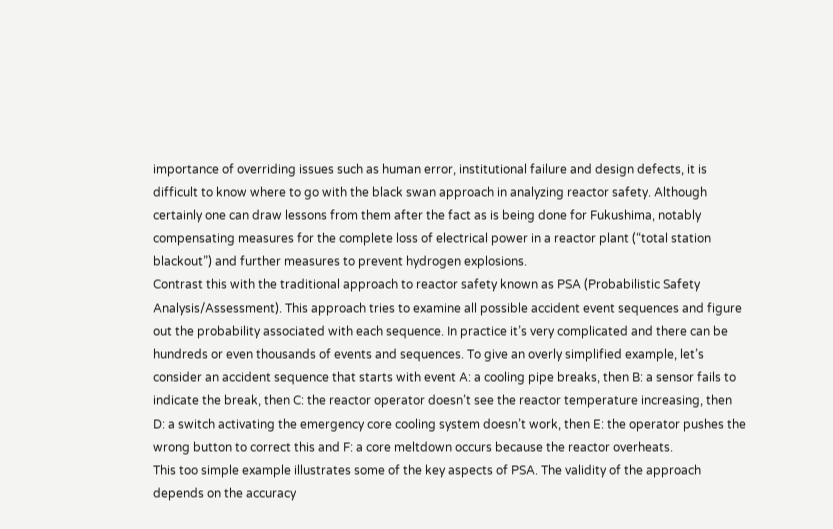importance of overriding issues such as human error, institutional failure and design defects, it is difficult to know where to go with the black swan approach in analyzing reactor safety. Although certainly one can draw lessons from them after the fact as is being done for Fukushima, notably compensating measures for the complete loss of electrical power in a reactor plant (“total station blackout”) and further measures to prevent hydrogen explosions.
Contrast this with the traditional approach to reactor safety known as PSA (Probabilistic Safety Analysis/Assessment). This approach tries to examine all possible accident event sequences and figure out the probability associated with each sequence. In practice it’s very complicated and there can be hundreds or even thousands of events and sequences. To give an overly simplified example, let’s consider an accident sequence that starts with event A: a cooling pipe breaks, then B: a sensor fails to indicate the break, then C: the reactor operator doesn’t see the reactor temperature increasing, then D: a switch activating the emergency core cooling system doesn’t work, then E: the operator pushes the wrong button to correct this and F: a core meltdown occurs because the reactor overheats.
This too simple example illustrates some of the key aspects of PSA. The validity of the approach depends on the accuracy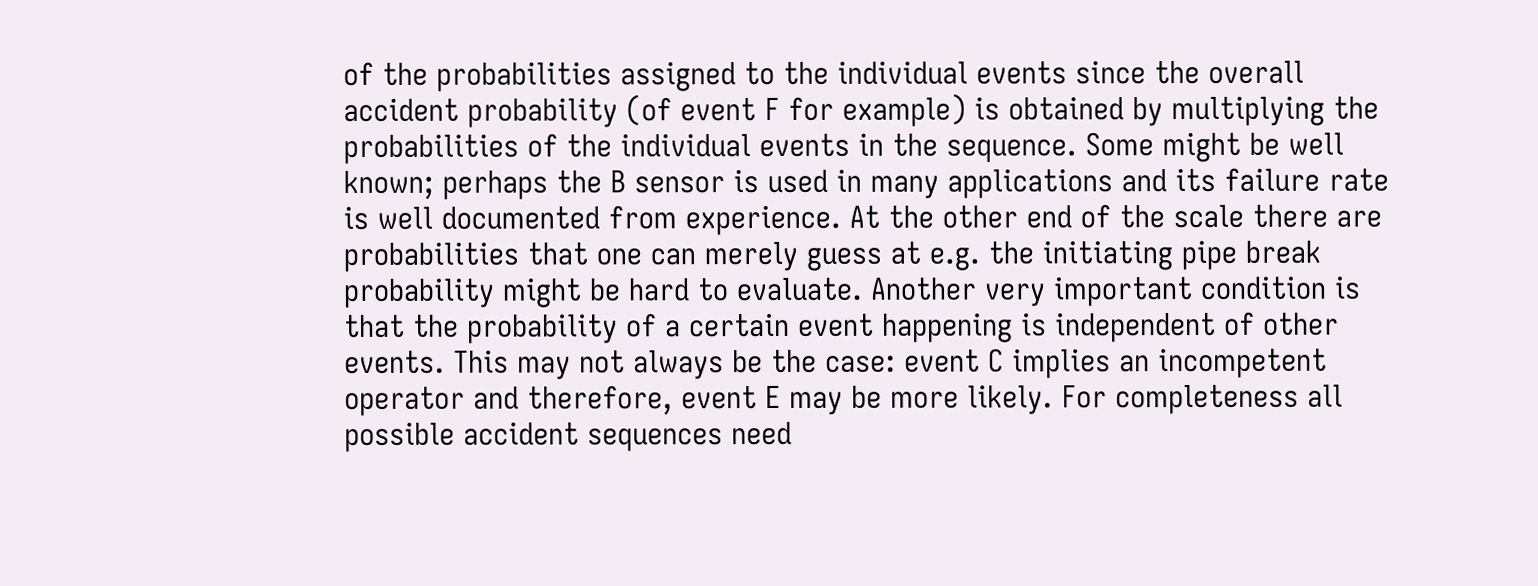of the probabilities assigned to the individual events since the overall accident probability (of event F for example) is obtained by multiplying the probabilities of the individual events in the sequence. Some might be well known; perhaps the B sensor is used in many applications and its failure rate is well documented from experience. At the other end of the scale there are probabilities that one can merely guess at e.g. the initiating pipe break probability might be hard to evaluate. Another very important condition is that the probability of a certain event happening is independent of other events. This may not always be the case: event C implies an incompetent operator and therefore, event E may be more likely. For completeness all possible accident sequences need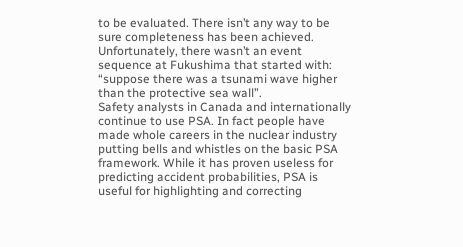to be evaluated. There isn’t any way to be sure completeness has been achieved. Unfortunately, there wasn’t an event sequence at Fukushima that started with: “suppose there was a tsunami wave higher than the protective sea wall”.
Safety analysts in Canada and internationally continue to use PSA. In fact people have made whole careers in the nuclear industry putting bells and whistles on the basic PSA framework. While it has proven useless for predicting accident probabilities, PSA is useful for highlighting and correcting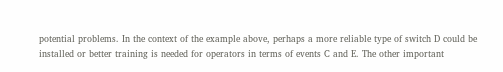potential problems. In the context of the example above, perhaps a more reliable type of switch D could be installed or better training is needed for operators in terms of events C and E. The other important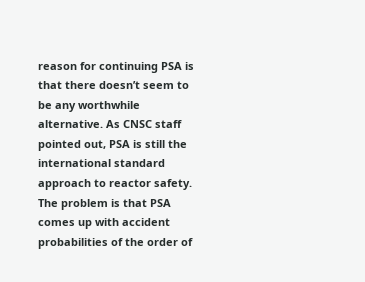reason for continuing PSA is that there doesn’t seem to be any worthwhile alternative. As CNSC staff pointed out, PSA is still the international standard approach to reactor safety.
The problem is that PSA comes up with accident probabilities of the order of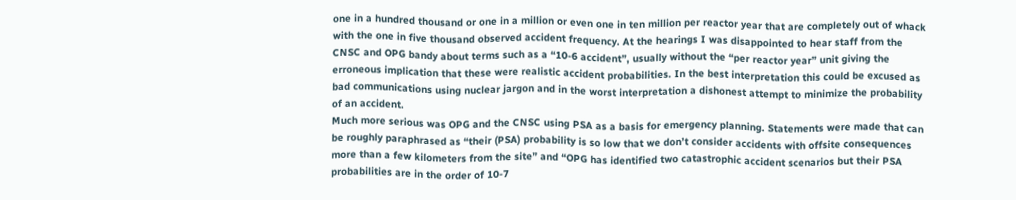one in a hundred thousand or one in a million or even one in ten million per reactor year that are completely out of whack with the one in five thousand observed accident frequency. At the hearings I was disappointed to hear staff from the CNSC and OPG bandy about terms such as a “10-6 accident”, usually without the “per reactor year” unit giving the erroneous implication that these were realistic accident probabilities. In the best interpretation this could be excused as bad communications using nuclear jargon and in the worst interpretation a dishonest attempt to minimize the probability of an accident.
Much more serious was OPG and the CNSC using PSA as a basis for emergency planning. Statements were made that can be roughly paraphrased as “their (PSA) probability is so low that we don’t consider accidents with offsite consequences more than a few kilometers from the site” and “OPG has identified two catastrophic accident scenarios but their PSA probabilities are in the order of 10-7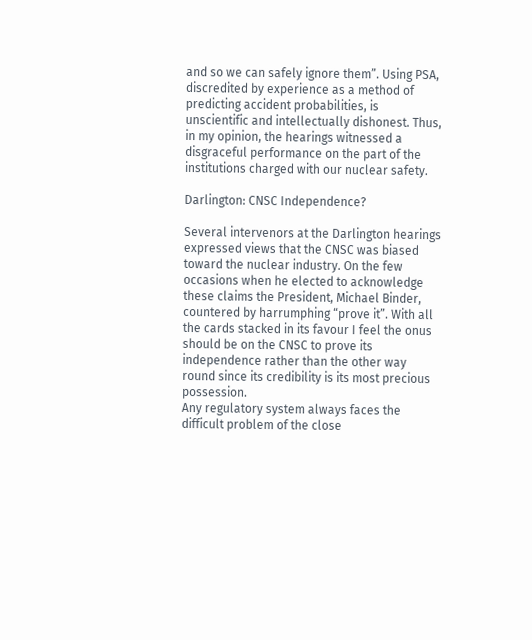and so we can safely ignore them”. Using PSA, discredited by experience as a method of predicting accident probabilities, is unscientific and intellectually dishonest. Thus, in my opinion, the hearings witnessed a disgraceful performance on the part of the institutions charged with our nuclear safety.

Darlington: CNSC Independence?

Several intervenors at the Darlington hearings expressed views that the CNSC was biased toward the nuclear industry. On the few occasions when he elected to acknowledge these claims the President, Michael Binder, countered by harrumphing “prove it”. With all the cards stacked in its favour I feel the onus should be on the CNSC to prove its independence rather than the other way round since its credibility is its most precious possession.
Any regulatory system always faces the difficult problem of the close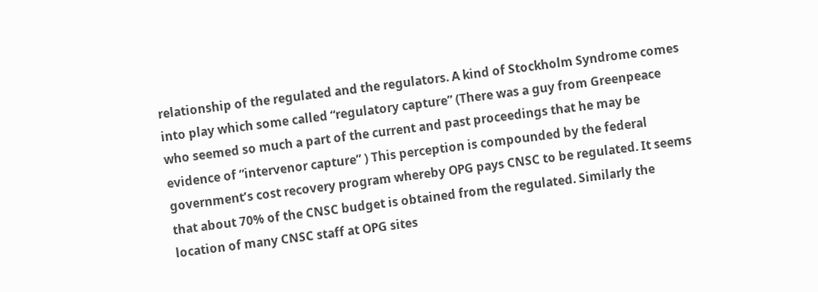relationship of the regulated and the regulators. A kind of Stockholm Syndrome comes into play which some called “regulatory capture” (There was a guy from Greenpeace who seemed so much a part of the current and past proceedings that he may be evidence of “intervenor capture” ) This perception is compounded by the federal government’s cost recovery program whereby OPG pays CNSC to be regulated. It seems that about 70% of the CNSC budget is obtained from the regulated. Similarly the location of many CNSC staff at OPG sites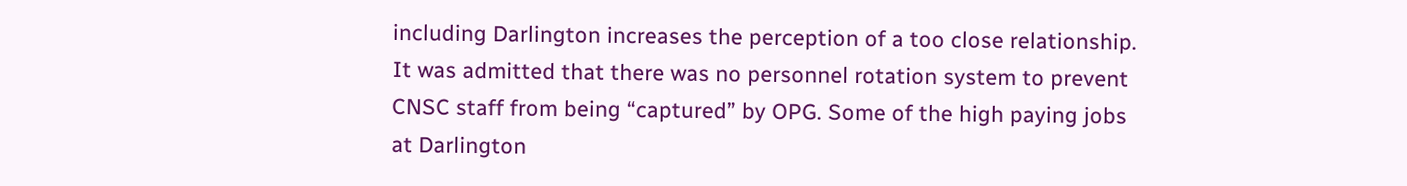including Darlington increases the perception of a too close relationship. It was admitted that there was no personnel rotation system to prevent CNSC staff from being “captured” by OPG. Some of the high paying jobs at Darlington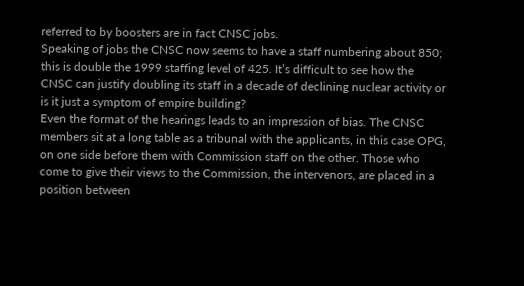referred to by boosters are in fact CNSC jobs.
Speaking of jobs the CNSC now seems to have a staff numbering about 850; this is double the 1999 staffing level of 425. It’s difficult to see how the CNSC can justify doubling its staff in a decade of declining nuclear activity or is it just a symptom of empire building?
Even the format of the hearings leads to an impression of bias. The CNSC members sit at a long table as a tribunal with the applicants, in this case OPG, on one side before them with Commission staff on the other. Those who come to give their views to the Commission, the intervenors, are placed in a position between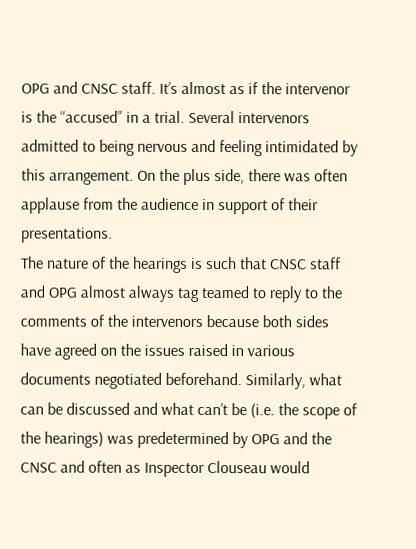OPG and CNSC staff. It’s almost as if the intervenor is the “accused” in a trial. Several intervenors admitted to being nervous and feeling intimidated by this arrangement. On the plus side, there was often applause from the audience in support of their presentations.
The nature of the hearings is such that CNSC staff and OPG almost always tag teamed to reply to the comments of the intervenors because both sides have agreed on the issues raised in various documents negotiated beforehand. Similarly, what can be discussed and what can’t be (i.e. the scope of the hearings) was predetermined by OPG and the CNSC and often as Inspector Clouseau would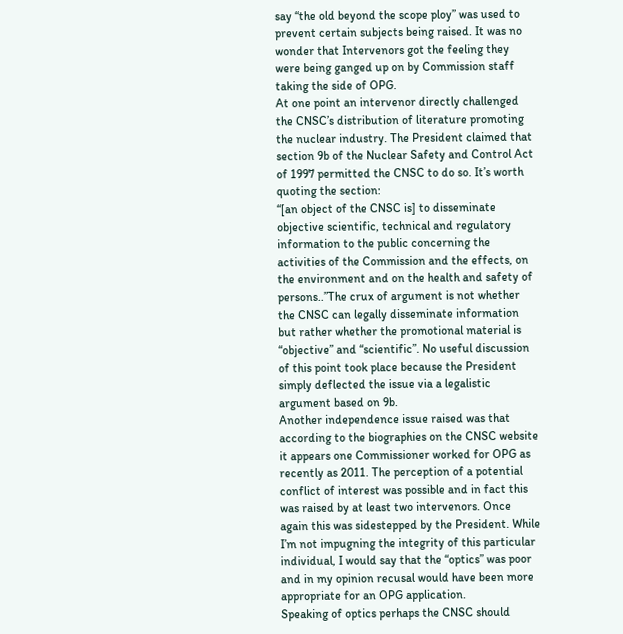say “the old beyond the scope ploy” was used to prevent certain subjects being raised. It was no wonder that Intervenors got the feeling they were being ganged up on by Commission staff taking the side of OPG.
At one point an intervenor directly challenged the CNSC’s distribution of literature promoting the nuclear industry. The President claimed that section 9b of the Nuclear Safety and Control Act of 1997 permitted the CNSC to do so. It’s worth quoting the section:
“[an object of the CNSC is] to disseminate objective scientific, technical and regulatory information to the public concerning the activities of the Commission and the effects, on the environment and on the health and safety of persons..”The crux of argument is not whether the CNSC can legally disseminate information but rather whether the promotional material is “objective” and “scientific”. No useful discussion of this point took place because the President simply deflected the issue via a legalistic argument based on 9b.
Another independence issue raised was that according to the biographies on the CNSC website it appears one Commissioner worked for OPG as recently as 2011. The perception of a potential conflict of interest was possible and in fact this was raised by at least two intervenors. Once again this was sidestepped by the President. While I’m not impugning the integrity of this particular individual, I would say that the “optics” was poor and in my opinion recusal would have been more appropriate for an OPG application.
Speaking of optics perhaps the CNSC should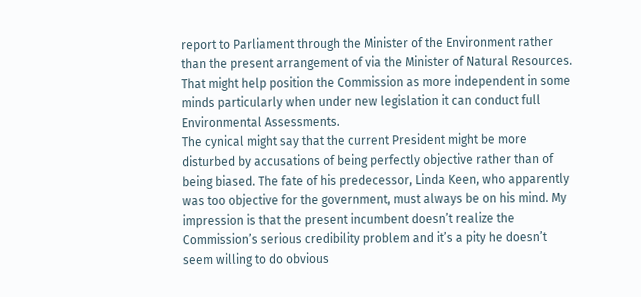report to Parliament through the Minister of the Environment rather than the present arrangement of via the Minister of Natural Resources. That might help position the Commission as more independent in some minds particularly when under new legislation it can conduct full Environmental Assessments.
The cynical might say that the current President might be more disturbed by accusations of being perfectly objective rather than of being biased. The fate of his predecessor, Linda Keen, who apparently was too objective for the government, must always be on his mind. My impression is that the present incumbent doesn’t realize the Commission’s serious credibility problem and it’s a pity he doesn’t seem willing to do obvious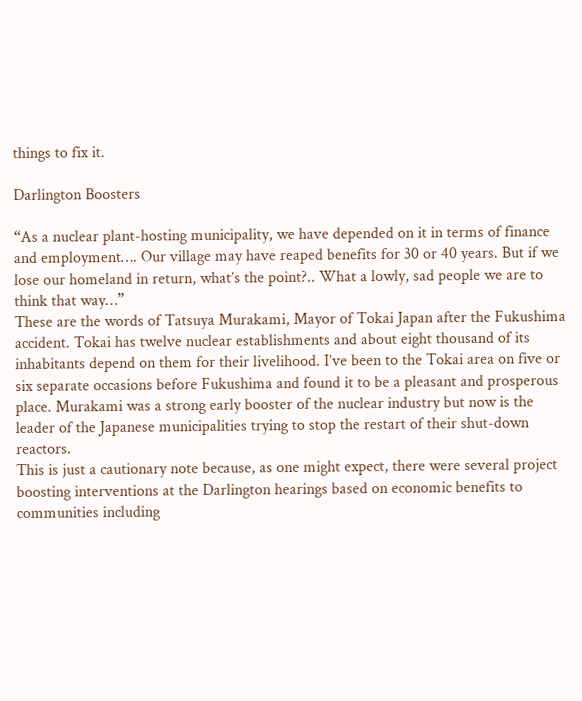things to fix it.

Darlington Boosters

“As a nuclear plant-hosting municipality, we have depended on it in terms of finance and employment…. Our village may have reaped benefits for 30 or 40 years. But if we lose our homeland in return, what’s the point?.. What a lowly, sad people we are to think that way…”
These are the words of Tatsuya Murakami, Mayor of Tokai Japan after the Fukushima accident. Tokai has twelve nuclear establishments and about eight thousand of its inhabitants depend on them for their livelihood. I’ve been to the Tokai area on five or six separate occasions before Fukushima and found it to be a pleasant and prosperous place. Murakami was a strong early booster of the nuclear industry but now is the leader of the Japanese municipalities trying to stop the restart of their shut-down reactors.
This is just a cautionary note because, as one might expect, there were several project boosting interventions at the Darlington hearings based on economic benefits to communities including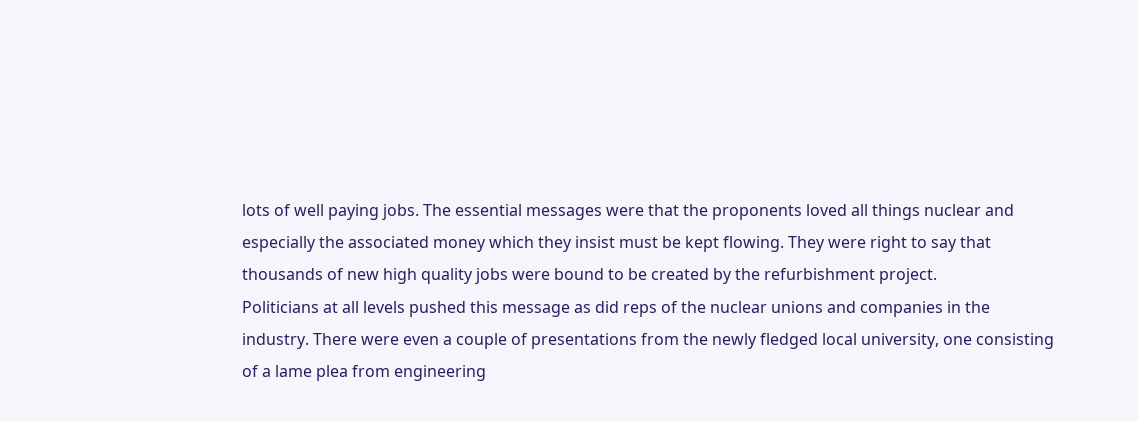lots of well paying jobs. The essential messages were that the proponents loved all things nuclear and especially the associated money which they insist must be kept flowing. They were right to say that thousands of new high quality jobs were bound to be created by the refurbishment project.
Politicians at all levels pushed this message as did reps of the nuclear unions and companies in the industry. There were even a couple of presentations from the newly fledged local university, one consisting of a lame plea from engineering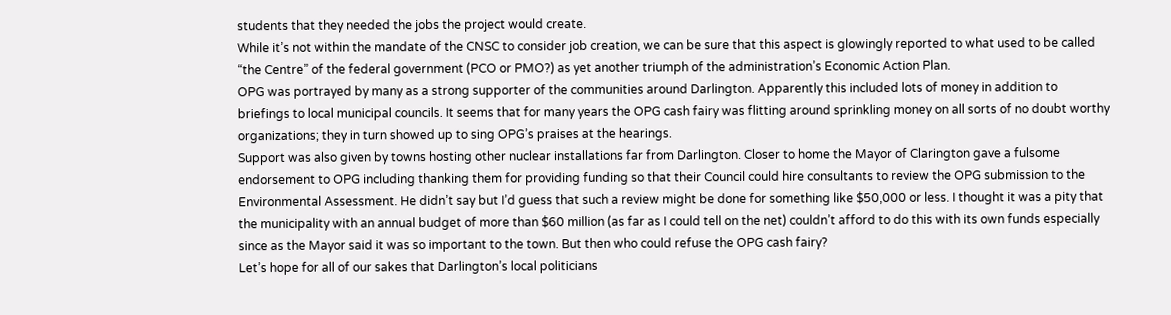students that they needed the jobs the project would create.
While it’s not within the mandate of the CNSC to consider job creation, we can be sure that this aspect is glowingly reported to what used to be called “the Centre” of the federal government (PCO or PMO?) as yet another triumph of the administration’s Economic Action Plan.
OPG was portrayed by many as a strong supporter of the communities around Darlington. Apparently this included lots of money in addition to briefings to local municipal councils. It seems that for many years the OPG cash fairy was flitting around sprinkling money on all sorts of no doubt worthy organizations; they in turn showed up to sing OPG’s praises at the hearings.
Support was also given by towns hosting other nuclear installations far from Darlington. Closer to home the Mayor of Clarington gave a fulsome endorsement to OPG including thanking them for providing funding so that their Council could hire consultants to review the OPG submission to the Environmental Assessment. He didn’t say but I’d guess that such a review might be done for something like $50,000 or less. I thought it was a pity that the municipality with an annual budget of more than $60 million (as far as I could tell on the net) couldn’t afford to do this with its own funds especially since as the Mayor said it was so important to the town. But then who could refuse the OPG cash fairy?
Let’s hope for all of our sakes that Darlington’s local politicians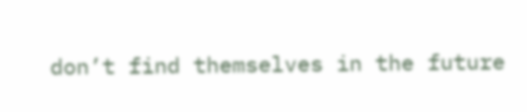don’t find themselves in the future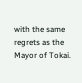with the same regrets as the Mayor of Tokai.